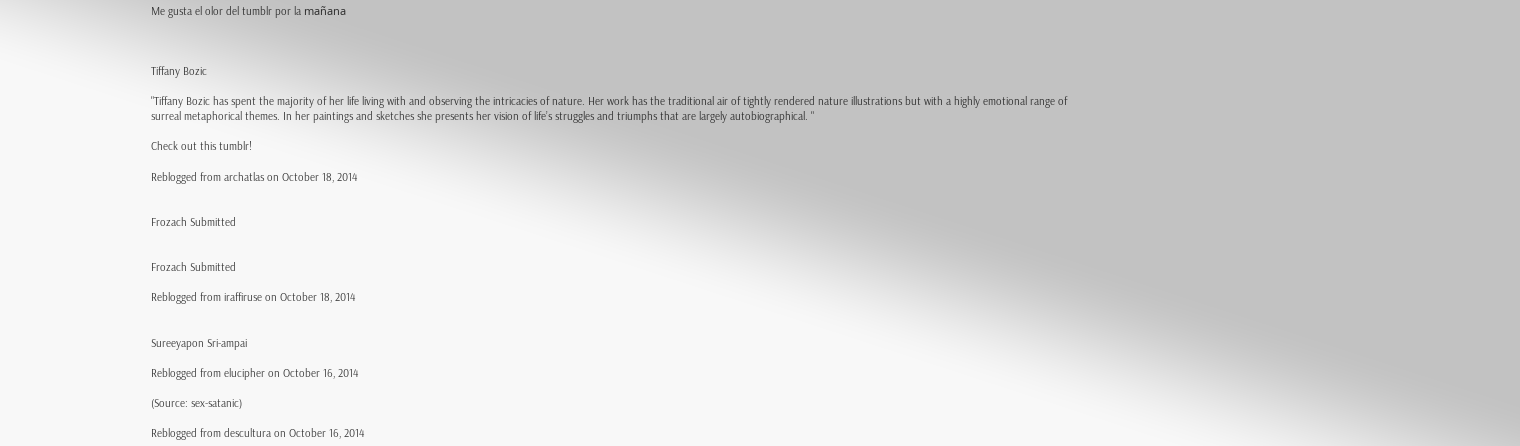Me gusta el olor del tumblr por la mañana



Tiffany Bozic

"Tiffany Bozic has spent the majority of her life living with and observing the intricacies of nature. Her work has the traditional air of tightly rendered nature illustrations but with a highly emotional range of surreal metaphorical themes. In her paintings and sketches she presents her vision of life’s struggles and triumphs that are largely autobiographical. "

Check out this tumblr!

Reblogged from archatlas on October 18, 2014


Frozach Submitted


Frozach Submitted

Reblogged from iraffiruse on October 18, 2014


Sureeyapon Sri-ampai

Reblogged from elucipher on October 16, 2014

(Source: sex-satanic)

Reblogged from descultura on October 16, 2014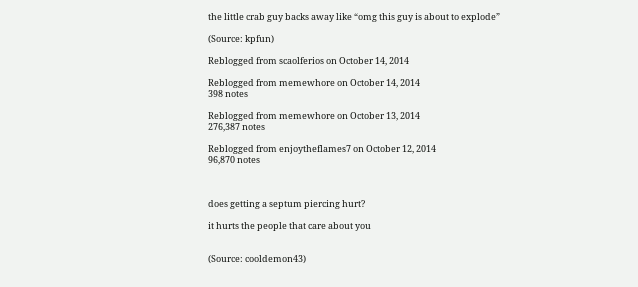the little crab guy backs away like “omg this guy is about to explode”

(Source: kpfun)

Reblogged from scaolferios on October 14, 2014

Reblogged from memewhore on October 14, 2014
398 notes

Reblogged from memewhore on October 13, 2014
276,387 notes

Reblogged from enjoytheflames7 on October 12, 2014
96,870 notes



does getting a septum piercing hurt?

it hurts the people that care about you


(Source: cooldemon43)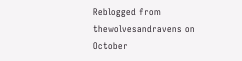Reblogged from thewolvesandravens on October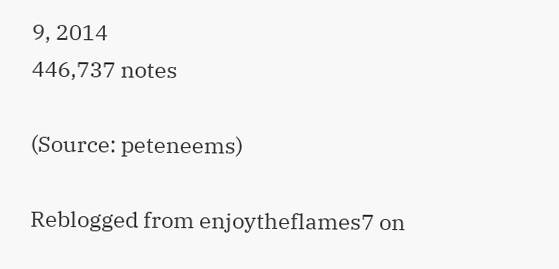9, 2014
446,737 notes

(Source: peteneems)

Reblogged from enjoytheflames7 on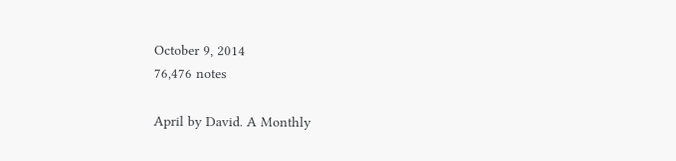October 9, 2014
76,476 notes

April by David. A Monthly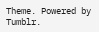Theme. Powered by Tumblr.